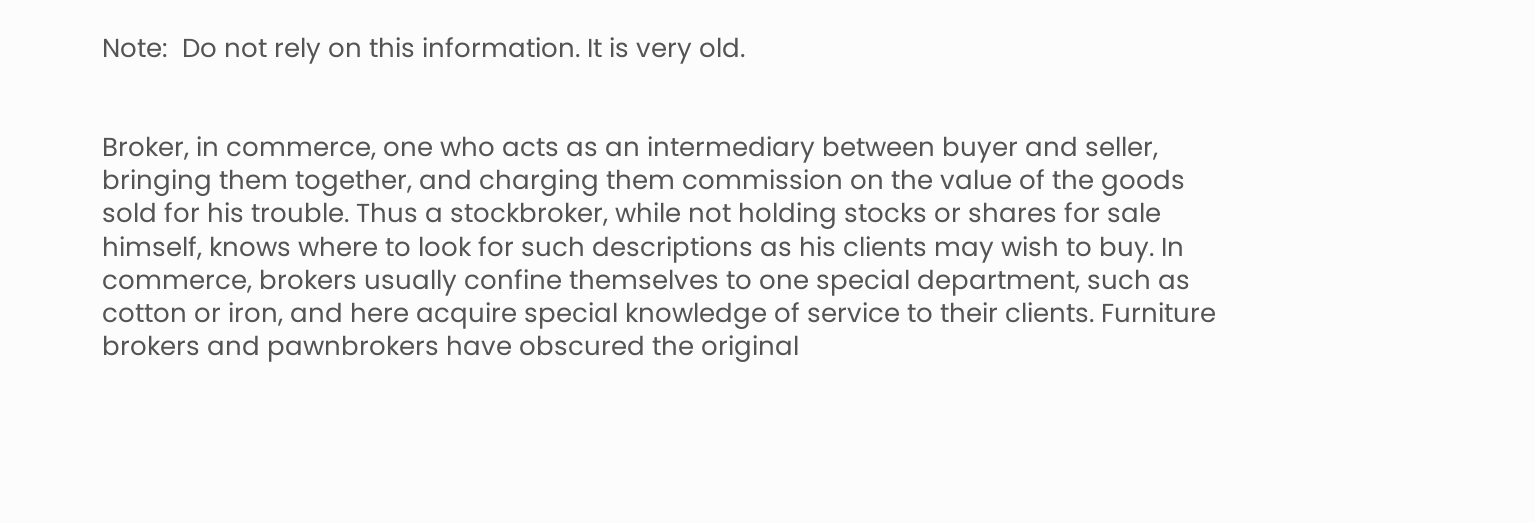Note:  Do not rely on this information. It is very old.


Broker, in commerce, one who acts as an intermediary between buyer and seller, bringing them together, and charging them commission on the value of the goods sold for his trouble. Thus a stockbroker, while not holding stocks or shares for sale himself, knows where to look for such descriptions as his clients may wish to buy. In commerce, brokers usually confine themselves to one special department, such as cotton or iron, and here acquire special knowledge of service to their clients. Furniture brokers and pawnbrokers have obscured the original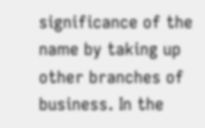significance of the name by taking up other branches of business. In the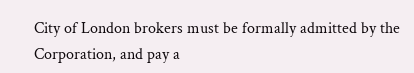City of London brokers must be formally admitted by the Corporation, and pay a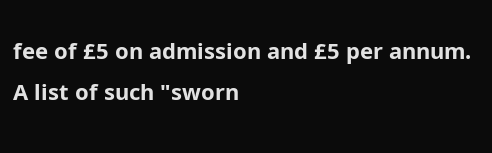fee of £5 on admission and £5 per annum. A list of such "sworn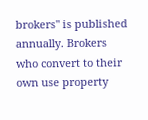brokers" is published annually. Brokers who convert to their own use property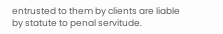entrusted to them by clients are liable by statute to penal servitude.